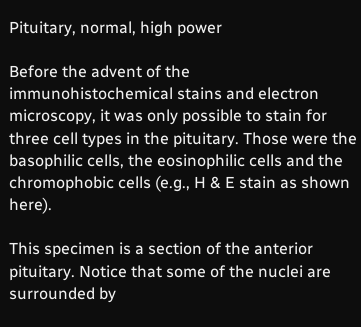Pituitary, normal, high power

Before the advent of the immunohistochemical stains and electron microscopy, it was only possible to stain for three cell types in the pituitary. Those were the basophilic cells, the eosinophilic cells and the chromophobic cells (e.g., H & E stain as shown here).

This specimen is a section of the anterior pituitary. Notice that some of the nuclei are surrounded by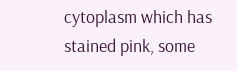cytoplasm which has stained pink, some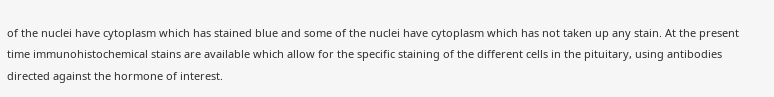of the nuclei have cytoplasm which has stained blue and some of the nuclei have cytoplasm which has not taken up any stain. At the present time immunohistochemical stains are available which allow for the specific staining of the different cells in the pituitary, using antibodies directed against the hormone of interest.